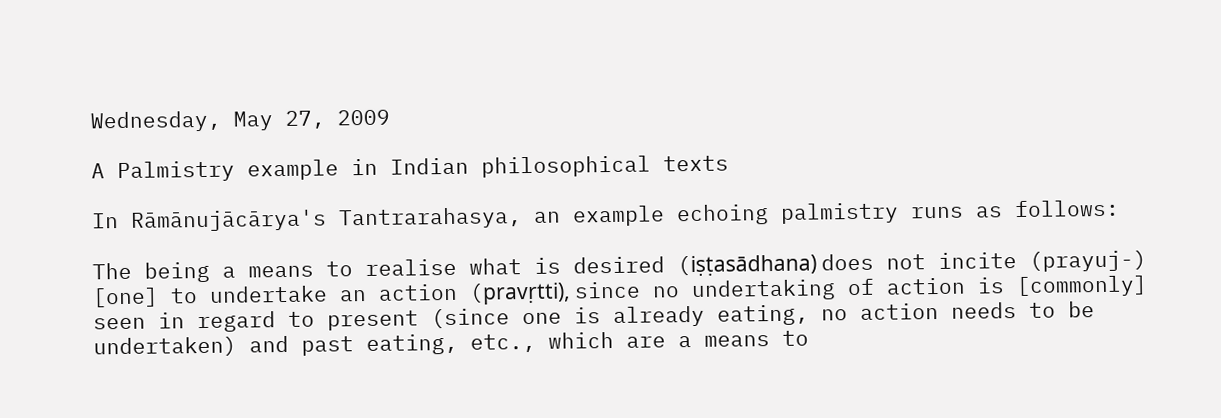Wednesday, May 27, 2009

A Palmistry example in Indian philosophical texts

In Rāmānujācārya's Tantrarahasya, an example echoing palmistry runs as follows:

The being a means to realise what is desired (iṣṭasādhana) does not incite (prayuj-) [one] to undertake an action (pravṛtti), since no undertaking of action is [commonly] seen in regard to present (since one is already eating, no action needs to be undertaken) and past eating, etc., which are a means to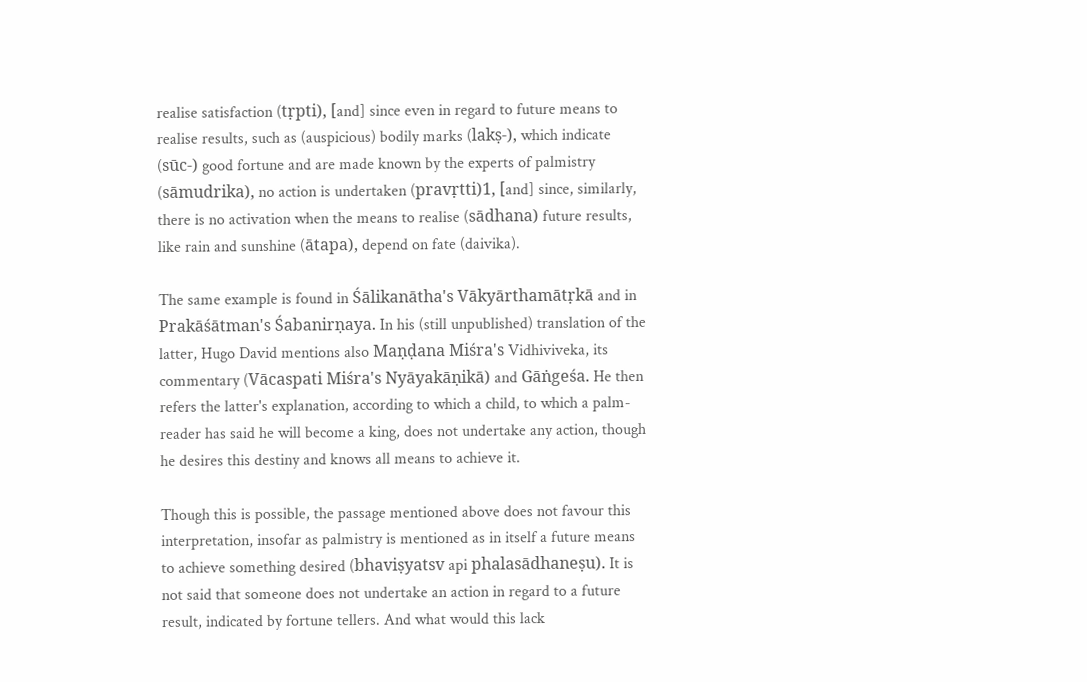realise satisfaction (tṛpti), [and] since even in regard to future means to realise results, such as (auspicious) bodily marks (lakṣ-), which indicate (sūc-) good fortune and are made known by the experts of palmistry (sāmudrika), no action is undertaken (pravṛtti)1, [and] since, similarly, there is no activation when the means to realise (sādhana) future results, like rain and sunshine (ātapa), depend on fate (daivika).

The same example is found in Śālikanātha's Vākyārthamātṛkā and in Prakāśātman's Śabanirṇaya. In his (still unpublished) translation of the latter, Hugo David mentions also Maṇḍana Miśra's Vidhiviveka, its commentary (Vācaspati Miśra's Nyāyakāṇikā) and Gāṅgeśa. He then refers the latter's explanation, according to which a child, to which a palm-reader has said he will become a king, does not undertake any action, though he desires this destiny and knows all means to achieve it.

Though this is possible, the passage mentioned above does not favour this interpretation, insofar as palmistry is mentioned as in itself a future means to achieve something desired (bhaviṣyatsv api phalasādhaneṣu). It is not said that someone does not undertake an action in regard to a future result, indicated by fortune tellers. And what would this lack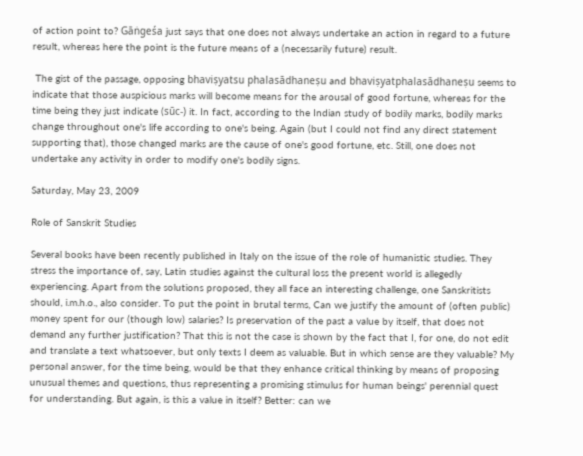of action point to? Gāṅgeśa just says that one does not always undertake an action in regard to a future result, whereas here the point is the future means of a (necessarily future) result.

 The gist of the passage, opposing bhaviṣyatsu phalasādhaneṣu and bhaviṣyatphalasādhaneṣu seems to indicate that those auspicious marks will become means for the arousal of good fortune, whereas for the time being they just indicate (sūc-) it. In fact, according to the Indian study of bodily marks, bodily marks change throughout one's life according to one's being. Again (but I could not find any direct statement supporting that), those changed marks are the cause of one's good fortune, etc. Still, one does not undertake any activity in order to modify one's bodily signs.

Saturday, May 23, 2009

Role of Sanskrit Studies

Several books have been recently published in Italy on the issue of the role of humanistic studies. They stress the importance of, say, Latin studies against the cultural loss the present world is allegedly experiencing. Apart from the solutions proposed, they all face an interesting challenge, one Sanskritists should, i.m.h.o., also consider. To put the point in brutal terms, Can we justify the amount of (often public) money spent for our (though low) salaries? Is preservation of the past a value by itself, that does not demand any further justification? That this is not the case is shown by the fact that I, for one, do not edit and translate a text whatsoever, but only texts I deem as valuable. But in which sense are they valuable? My personal answer, for the time being, would be that they enhance critical thinking by means of proposing unusual themes and questions, thus representing a promising stimulus for human beings' perennial quest for understanding. But again, is this a value in itself? Better: can we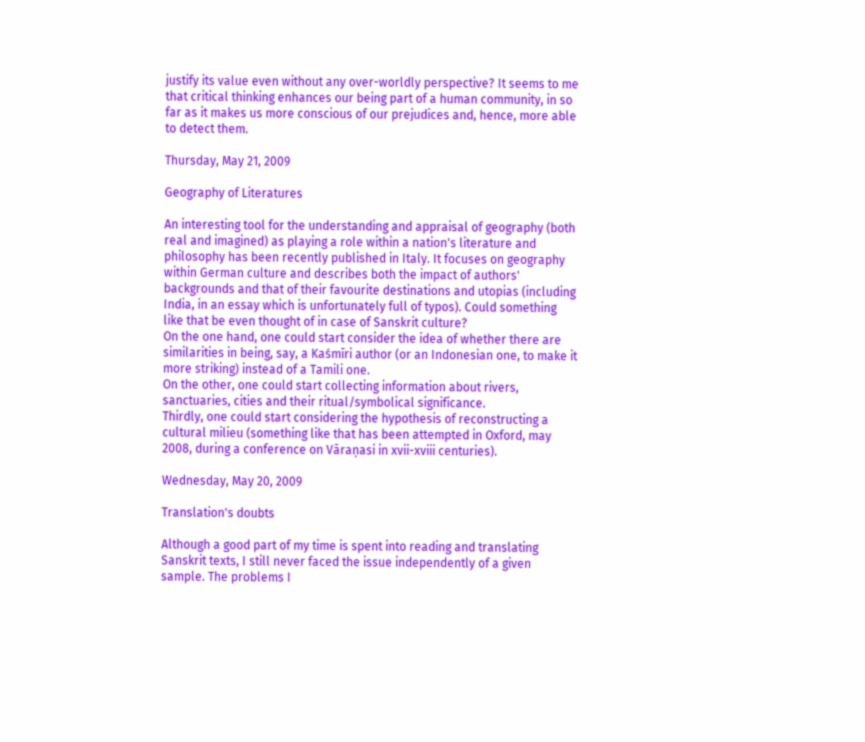justify its value even without any over-worldly perspective? It seems to me that critical thinking enhances our being part of a human community, in so far as it makes us more conscious of our prejudices and, hence, more able to detect them.

Thursday, May 21, 2009

Geography of Literatures

An interesting tool for the understanding and appraisal of geography (both real and imagined) as playing a role within a nation's literature and philosophy has been recently published in Italy. It focuses on geography within German culture and describes both the impact of authors' backgrounds and that of their favourite destinations and utopias (including India, in an essay which is unfortunately full of typos). Could something like that be even thought of in case of Sanskrit culture?
On the one hand, one could start consider the idea of whether there are similarities in being, say, a Kaśmīri author (or an Indonesian one, to make it more striking) instead of a Tamili one.
On the other, one could start collecting information about rivers, sanctuaries, cities and their ritual/symbolical significance.
Thirdly, one could start considering the hypothesis of reconstructing a cultural milieu (something like that has been attempted in Oxford, may 2008, during a conference on Vāraṇasi in xvii-xviii centuries).

Wednesday, May 20, 2009

Translation's doubts

Although a good part of my time is spent into reading and translating Sanskrit texts, I still never faced the issue independently of a given sample. The problems I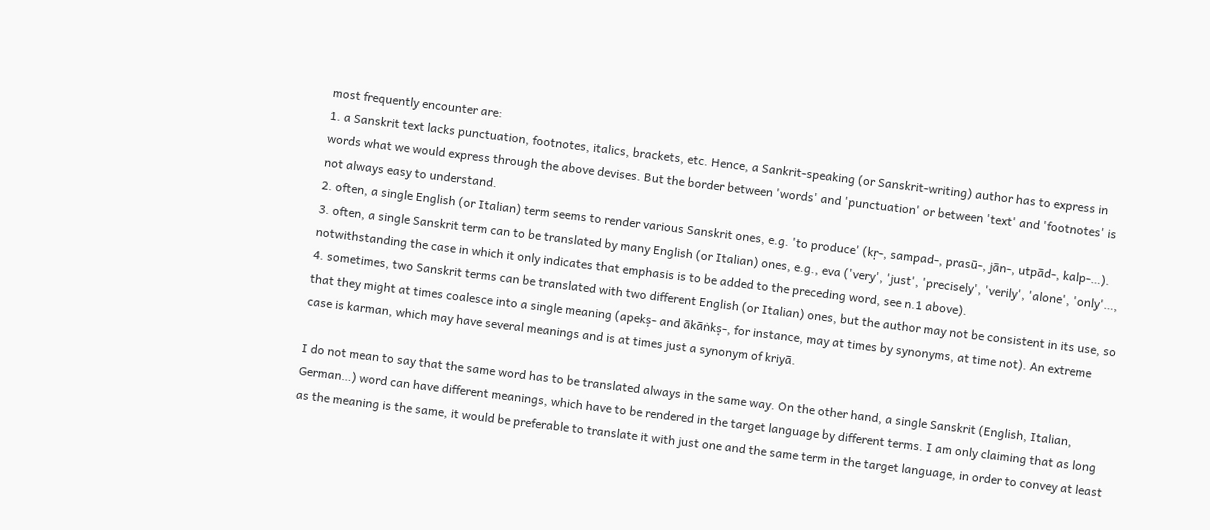most frequently encounter are:
1. a Sanskrit text lacks punctuation, footnotes, italics, brackets, etc. Hence, a Sankrit-speaking (or Sanskrit-writing) author has to express in words what we would express through the above devises. But the border between 'words' and 'punctuation' or between 'text' and 'footnotes' is not always easy to understand.
2. often, a single English (or Italian) term seems to render various Sanskrit ones, e.g. 'to produce' (kṛ-, sampad-, prasū-, jān-, utpād-, kalp-…).
3. often, a single Sanskrit term can to be translated by many English (or Italian) ones, e.g., eva ('very', 'just', 'precisely', 'verily', 'alone', 'only'…, notwithstanding the case in which it only indicates that emphasis is to be added to the preceding word, see n.1 above).
4. sometimes, two Sanskrit terms can be translated with two different English (or Italian) ones, but the author may not be consistent in its use, so that they might at times coalesce into a single meaning (apekṣ- and ākāṅkṣ-, for instance, may at times by synonyms, at time not). An extreme case is karman, which may have several meanings and is at times just a synonym of kriyā.

I do not mean to say that the same word has to be translated always in the same way. On the other hand, a single Sanskrit (English, Italian, German…) word can have different meanings, which have to be rendered in the target language by different terms. I am only claiming that as long as the meaning is the same, it would be preferable to translate it with just one and the same term in the target language, in order to convey at least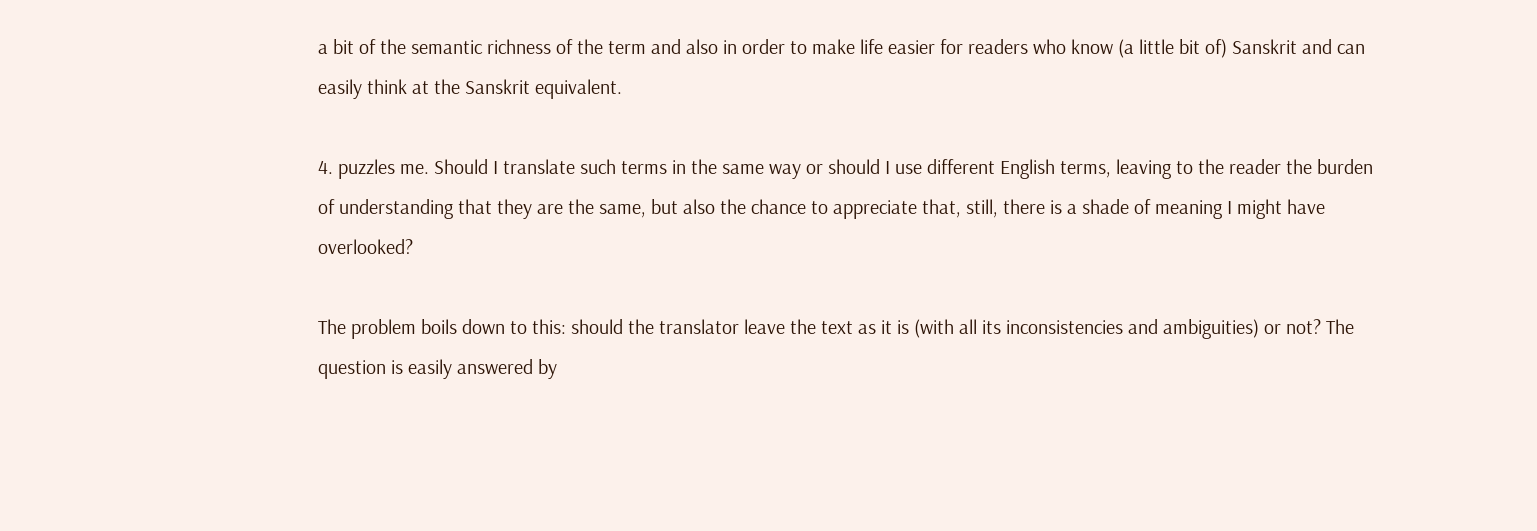a bit of the semantic richness of the term and also in order to make life easier for readers who know (a little bit of) Sanskrit and can easily think at the Sanskrit equivalent.

4. puzzles me. Should I translate such terms in the same way or should I use different English terms, leaving to the reader the burden of understanding that they are the same, but also the chance to appreciate that, still, there is a shade of meaning I might have overlooked?

The problem boils down to this: should the translator leave the text as it is (with all its inconsistencies and ambiguities) or not? The question is easily answered by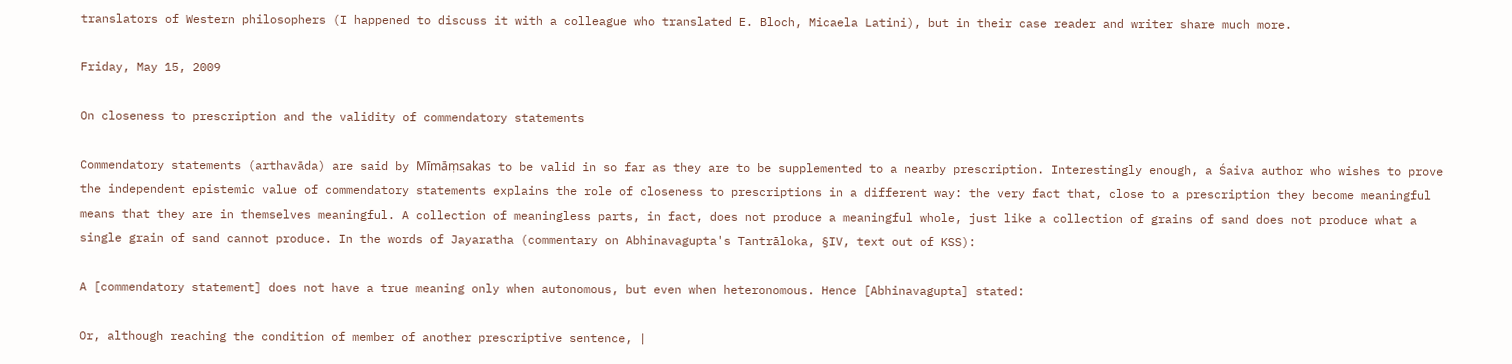translators of Western philosophers (I happened to discuss it with a colleague who translated E. Bloch, Micaela Latini), but in their case reader and writer share much more.

Friday, May 15, 2009

On closeness to prescription and the validity of commendatory statements

Commendatory statements (arthavāda) are said by Mīmāṃsakas to be valid in so far as they are to be supplemented to a nearby prescription. Interestingly enough, a Śaiva author who wishes to prove the independent epistemic value of commendatory statements explains the role of closeness to prescriptions in a different way: the very fact that, close to a prescription they become meaningful means that they are in themselves meaningful. A collection of meaningless parts, in fact, does not produce a meaningful whole, just like a collection of grains of sand does not produce what a single grain of sand cannot produce. In the words of Jayaratha (commentary on Abhinavagupta's Tantrāloka, §IV, text out of KSS):

A [commendatory statement] does not have a true meaning only when autonomous, but even when heteronomous. Hence [Abhinavagupta] stated:

Or, although reaching the condition of member of another prescriptive sentence, |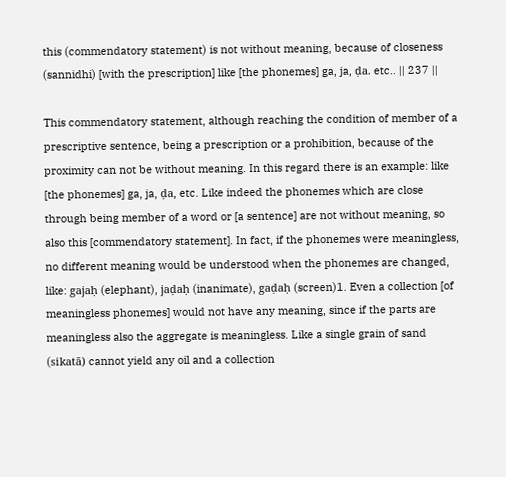this (commendatory statement) is not without meaning, because of closeness (sannidhi) [with the prescription] like [the phonemes] ga, ja, ḍa. etc.. || 237 ||

This commendatory statement, although reaching the condition of member of a prescriptive sentence, being a prescription or a prohibition, because of the proximity can not be without meaning. In this regard there is an example: like [the phonemes] ga, ja, ḍa, etc. Like indeed the phonemes which are close through being member of a word or [a sentence] are not without meaning, so also this [commendatory statement]. In fact, if the phonemes were meaningless, no different meaning would be understood when the phonemes are changed, like: gajaḥ (elephant), jaḍaḥ (inanimate), gaḍaḥ (screen)1. Even a collection [of meaningless phonemes] would not have any meaning, since if the parts are meaningless also the aggregate is meaningless. Like a single grain of sand (sikatā) cannot yield any oil and a collection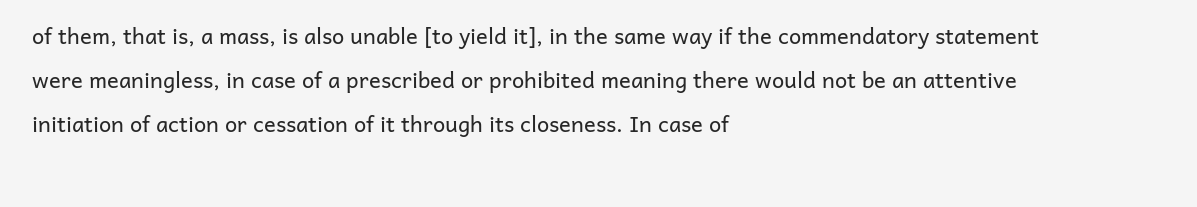of them, that is, a mass, is also unable [to yield it], in the same way if the commendatory statement were meaningless, in case of a prescribed or prohibited meaning there would not be an attentive initiation of action or cessation of it through its closeness. In case of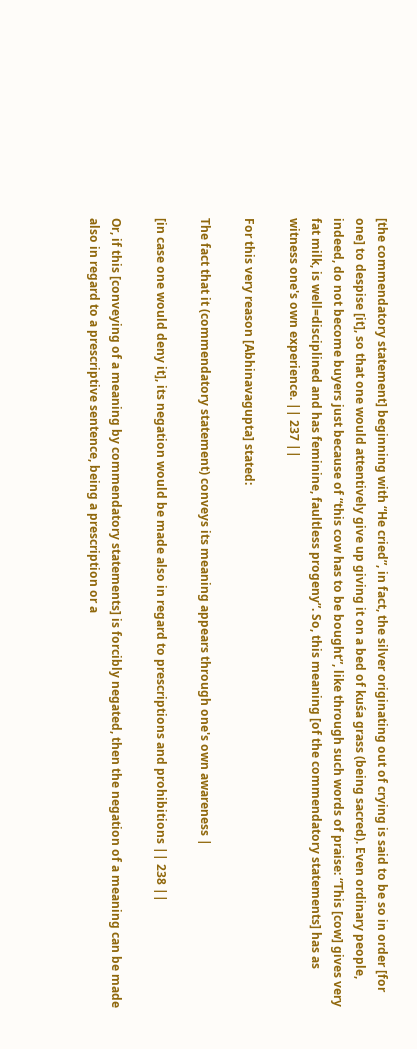[the commendatory statement] beginning with “He cried”, in fact, the silver originating out of crying is said to be so in order [for one] to despise [it], so that one would attentively give up giving it on a bed of kuśa grass (being sacred). Even ordinary people, indeed, do not become buyers just because of “this cow has to be bought”, like through such words of praise: “This [cow] gives very fat milk, is well=disciplined and has feminine, faultless progeny”. So, this meaning [of the commendatory statements] has as witness one's own experience. || 237 ||

For this very reason [Abhinavagupta] stated:

The fact that it (commendatory statement) conveys its meaning appears through one's own awareness |

[in case one would deny it], its negation would be made also in regard to prescriptions and prohibitions || 238 ||

Or, if this [conveying of a meaning by commendatory statements] is forcibly negated, then the negation of a meaning can be made also in regard to a prescriptive sentence, being a prescription or a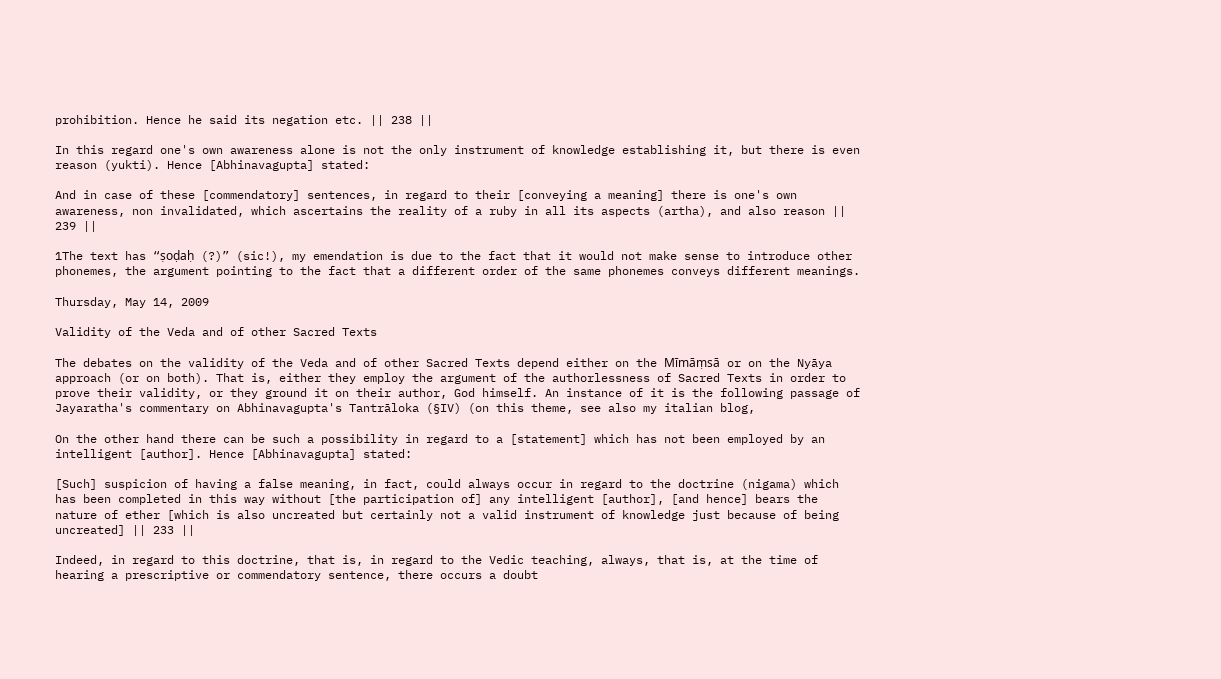prohibition. Hence he said its negation etc. || 238 ||

In this regard one's own awareness alone is not the only instrument of knowledge establishing it, but there is even reason (yukti). Hence [Abhinavagupta] stated:

And in case of these [commendatory] sentences, in regard to their [conveying a meaning] there is one's own awareness, non invalidated, which ascertains the reality of a ruby in all its aspects (artha), and also reason || 239 ||

1The text has “ṣoḍaḥ (?)” (sic!), my emendation is due to the fact that it would not make sense to introduce other phonemes, the argument pointing to the fact that a different order of the same phonemes conveys different meanings.

Thursday, May 14, 2009

Validity of the Veda and of other Sacred Texts

The debates on the validity of the Veda and of other Sacred Texts depend either on the Mīmāṃsā or on the Nyāya approach (or on both). That is, either they employ the argument of the authorlessness of Sacred Texts in order to prove their validity, or they ground it on their author, God himself. An instance of it is the following passage of Jayaratha's commentary on Abhinavagupta's Tantrāloka (§IV) (on this theme, see also my italian blog,

On the other hand there can be such a possibility in regard to a [statement] which has not been employed by an intelligent [author]. Hence [Abhinavagupta] stated:

[Such] suspicion of having a false meaning, in fact, could always occur in regard to the doctrine (nigama) which has been completed in this way without [the participation of] any intelligent [author], [and hence] bears the nature of ether [which is also uncreated but certainly not a valid instrument of knowledge just because of being uncreated] || 233 ||

Indeed, in regard to this doctrine, that is, in regard to the Vedic teaching, always, that is, at the time of hearing a prescriptive or commendatory sentence, there occurs a doubt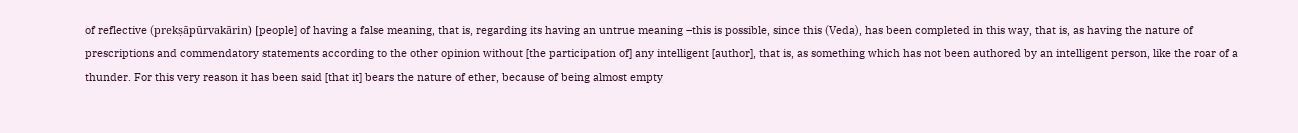of reflective (prekṣāpūrvakārin) [people] of having a false meaning, that is, regarding its having an untrue meaning –this is possible, since this (Veda), has been completed in this way, that is, as having the nature of prescriptions and commendatory statements according to the other opinion without [the participation of] any intelligent [author], that is, as something which has not been authored by an intelligent person, like the roar of a thunder. For this very reason it has been said [that it] bears the nature of ether, because of being almost empty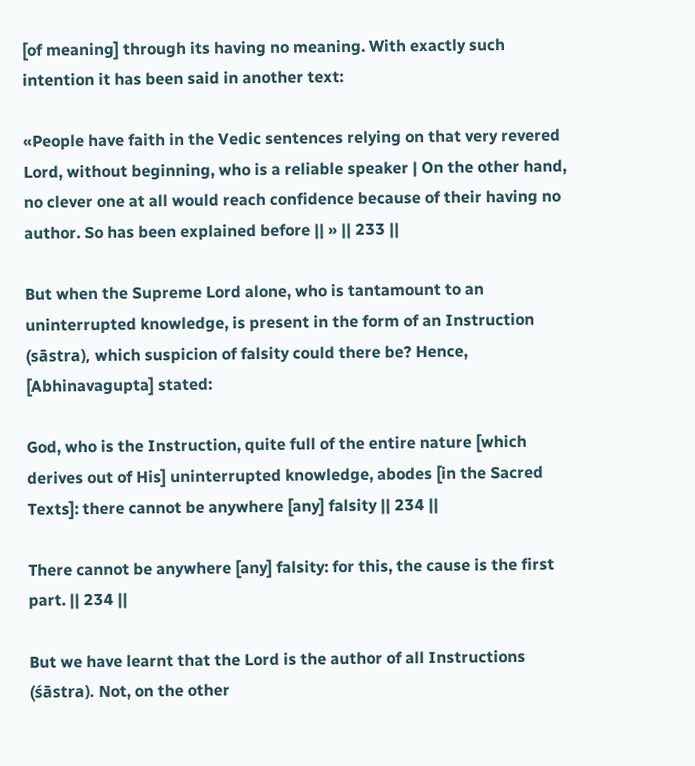[of meaning] through its having no meaning. With exactly such intention it has been said in another text:

«People have faith in the Vedic sentences relying on that very revered Lord, without beginning, who is a reliable speaker | On the other hand, no clever one at all would reach confidence because of their having no author. So has been explained before || » || 233 ||

But when the Supreme Lord alone, who is tantamount to an uninterrupted knowledge, is present in the form of an Instruction (sāstra), which suspicion of falsity could there be? Hence, [Abhinavagupta] stated:

God, who is the Instruction, quite full of the entire nature [which derives out of His] uninterrupted knowledge, abodes [in the Sacred Texts]: there cannot be anywhere [any] falsity || 234 ||

There cannot be anywhere [any] falsity: for this, the cause is the first part. || 234 ||

But we have learnt that the Lord is the author of all Instructions (śāstra). Not, on the other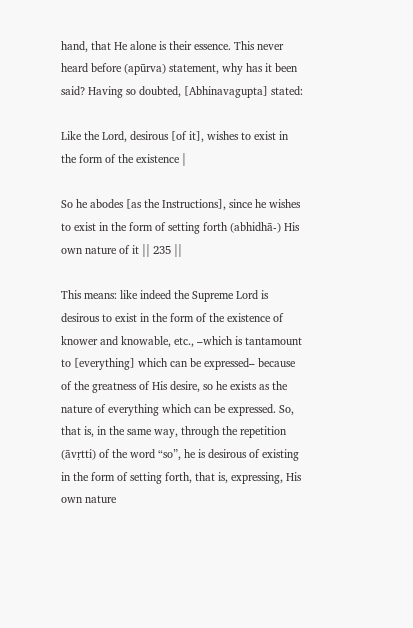hand, that He alone is their essence. This never heard before (apūrva) statement, why has it been said? Having so doubted, [Abhinavagupta] stated:

Like the Lord, desirous [of it], wishes to exist in the form of the existence |

So he abodes [as the Instructions], since he wishes to exist in the form of setting forth (abhidhā-) His own nature of it || 235 ||

This means: like indeed the Supreme Lord is desirous to exist in the form of the existence of knower and knowable, etc., –which is tantamount to [everything] which can be expressed– because of the greatness of His desire, so he exists as the nature of everything which can be expressed. So, that is, in the same way, through the repetition (āvṛtti) of the word “so”, he is desirous of existing in the form of setting forth, that is, expressing, His own nature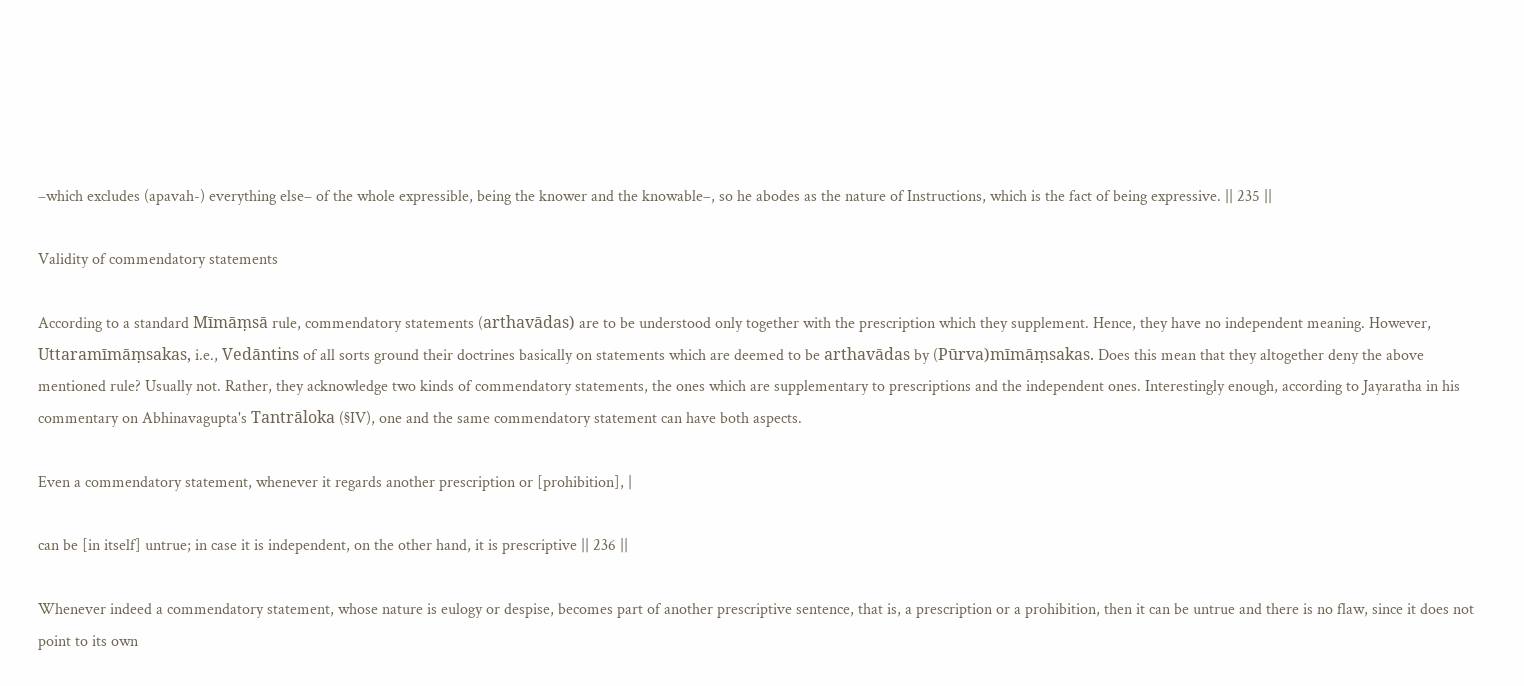–which excludes (apavah-) everything else– of the whole expressible, being the knower and the knowable–, so he abodes as the nature of Instructions, which is the fact of being expressive. || 235 ||

Validity of commendatory statements

According to a standard Mīmāṃsā rule, commendatory statements (arthavādas) are to be understood only together with the prescription which they supplement. Hence, they have no independent meaning. However, Uttaramīmāṃsakas, i.e., Vedāntins of all sorts ground their doctrines basically on statements which are deemed to be arthavādas by (Pūrva)mīmāṃsakas. Does this mean that they altogether deny the above mentioned rule? Usually not. Rather, they acknowledge two kinds of commendatory statements, the ones which are supplementary to prescriptions and the independent ones. Interestingly enough, according to Jayaratha in his commentary on Abhinavagupta's Tantrāloka (§IV), one and the same commendatory statement can have both aspects.

Even a commendatory statement, whenever it regards another prescription or [prohibition], |

can be [in itself] untrue; in case it is independent, on the other hand, it is prescriptive || 236 ||

Whenever indeed a commendatory statement, whose nature is eulogy or despise, becomes part of another prescriptive sentence, that is, a prescription or a prohibition, then it can be untrue and there is no flaw, since it does not point to its own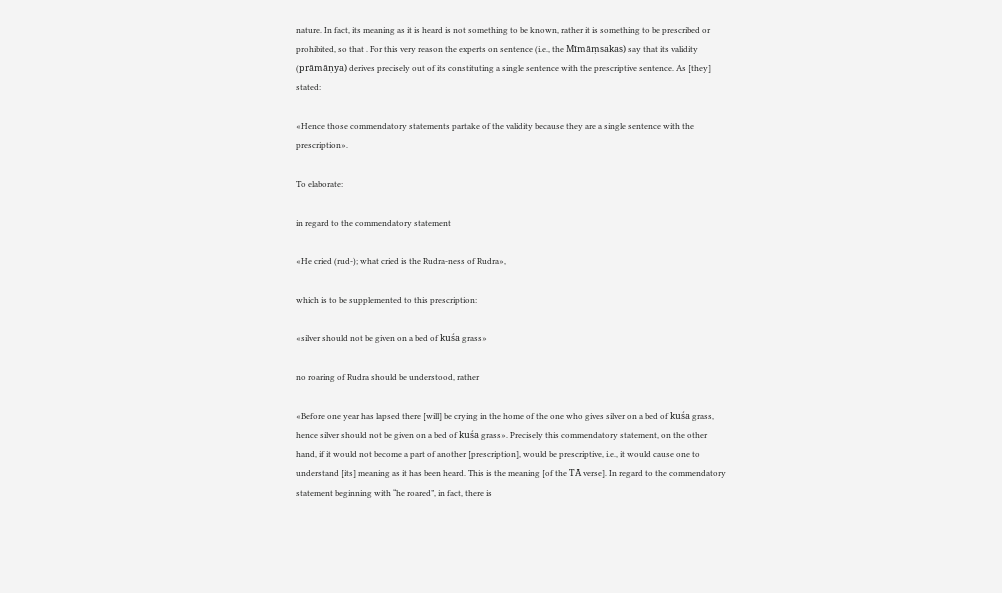nature. In fact, its meaning as it is heard is not something to be known, rather it is something to be prescribed or prohibited, so that . For this very reason the experts on sentence (i.e., the Mīmāṃsakas) say that its validity (prāmāṇya) derives precisely out of its constituting a single sentence with the prescriptive sentence. As [they] stated:

«Hence those commendatory statements partake of the validity because they are a single sentence with the prescription».

To elaborate:

in regard to the commendatory statement

«He cried (rud-); what cried is the Rudra-ness of Rudra»,

which is to be supplemented to this prescription:

«silver should not be given on a bed of kuśa grass»

no roaring of Rudra should be understood, rather

«Before one year has lapsed there [will] be crying in the home of the one who gives silver on a bed of kuśa grass, hence silver should not be given on a bed of kuśa grass». Precisely this commendatory statement, on the other hand, if it would not become a part of another [prescription], would be prescriptive, i.e., it would cause one to understand [its] meaning as it has been heard. This is the meaning [of the TĀ verse]. In regard to the commendatory statement beginning with “he roared”, in fact, there is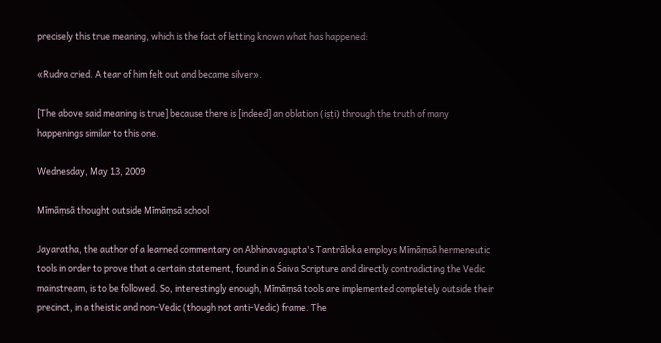precisely this true meaning, which is the fact of letting known what has happened:

«Rudra cried. A tear of him felt out and became silver».

[The above said meaning is true] because there is [indeed] an oblation (iṣṭi) through the truth of many happenings similar to this one.

Wednesday, May 13, 2009

Mīmāṃsā thought outside Mīmāṃsā school

Jayaratha, the author of a learned commentary on Abhinavagupta's Tantrāloka employs Mīmāṃsā hermeneutic tools in order to prove that a certain statement, found in a Śaiva Scripture and directly contradicting the Vedic mainstream, is to be followed. So, interestingly enough, Mīmāṃsā tools are implemented completely outside their precinct, in a theistic and non-Vedic (though not anti-Vedic) frame. The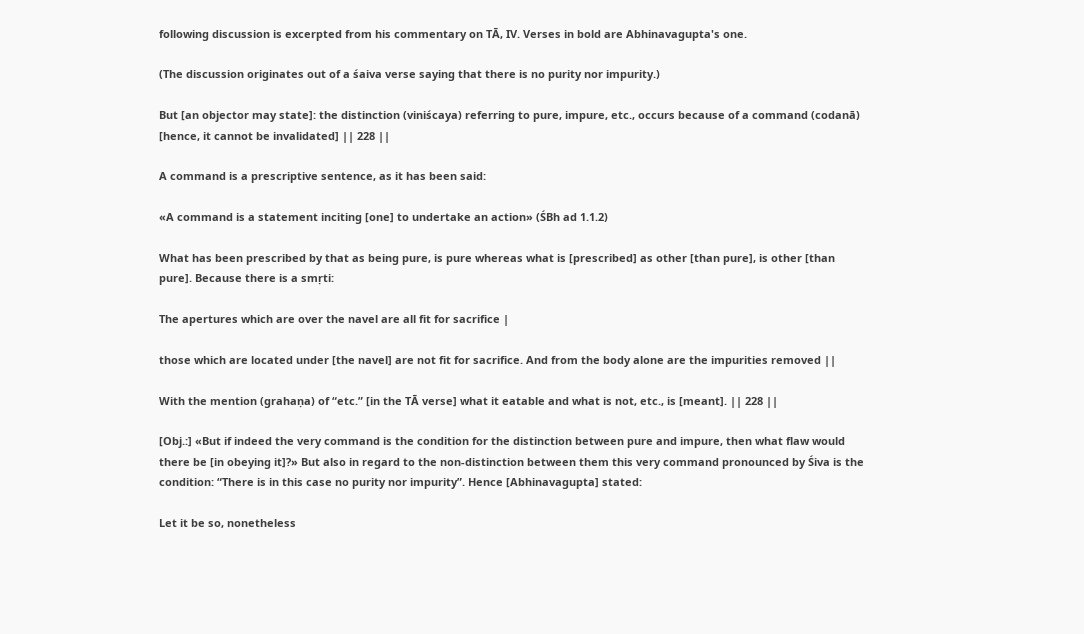following discussion is excerpted from his commentary on TĀ, IV. Verses in bold are Abhinavagupta's one.

(The discussion originates out of a śaiva verse saying that there is no purity nor impurity.)

But [an objector may state]: the distinction (viniścaya) referring to pure, impure, etc., occurs because of a command (codanā) [hence, it cannot be invalidated] || 228 ||

A command is a prescriptive sentence, as it has been said:

«A command is a statement inciting [one] to undertake an action» (ŚBh ad 1.1.2)

What has been prescribed by that as being pure, is pure whereas what is [prescribed] as other [than pure], is other [than pure]. Because there is a smṛti:

The apertures which are over the navel are all fit for sacrifice |

those which are located under [the navel] are not fit for sacrifice. And from the body alone are the impurities removed ||

With the mention (grahaṇa) of “etc.” [in the TĀ verse] what it eatable and what is not, etc., is [meant]. || 228 ||

[Obj.:] «But if indeed the very command is the condition for the distinction between pure and impure, then what flaw would there be [in obeying it]?» But also in regard to the non-distinction between them this very command pronounced by Śiva is the condition: “There is in this case no purity nor impurity”. Hence [Abhinavagupta] stated:

Let it be so, nonetheless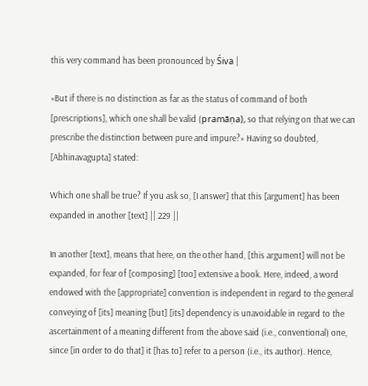this very command has been pronounced by Śiva |

«But if there is no distinction as far as the status of command of both [prescriptions], which one shall be valid (pramāṇa), so that relying on that we can prescribe the distinction between pure and impure?» Having so doubted, [Abhinavagupta] stated:

Which one shall be true? If you ask so, [I answer] that this [argument] has been expanded in another [text] || 229 ||

In another [text], means that here, on the other hand, [this argument] will not be expanded, for fear of [composing] [too] extensive a book. Here, indeed, a word endowed with the [appropriate] convention is independent in regard to the general conveying of [its] meaning [but] [its] dependency is unavoidable in regard to the ascertainment of a meaning different from the above said (i.e., conventional) one, since [in order to do that] it [has to] refer to a person (i.e., its author). Hence,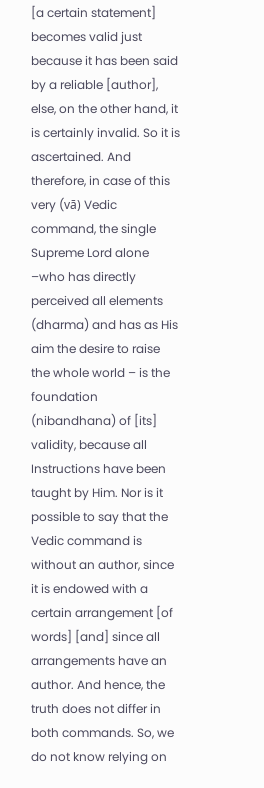[a certain statement] becomes valid just because it has been said by a reliable [author], else, on the other hand, it is certainly invalid. So it is ascertained. And therefore, in case of this very (vā) Vedic command, the single Supreme Lord alone –who has directly perceived all elements (dharma) and has as His aim the desire to raise the whole world – is the foundation (nibandhana) of [its] validity, because all Instructions have been taught by Him. Nor is it possible to say that the Vedic command is without an author, since it is endowed with a certain arrangement [of words] [and] since all arrangements have an author. And hence, the truth does not differ in both commands. So, we do not know relying on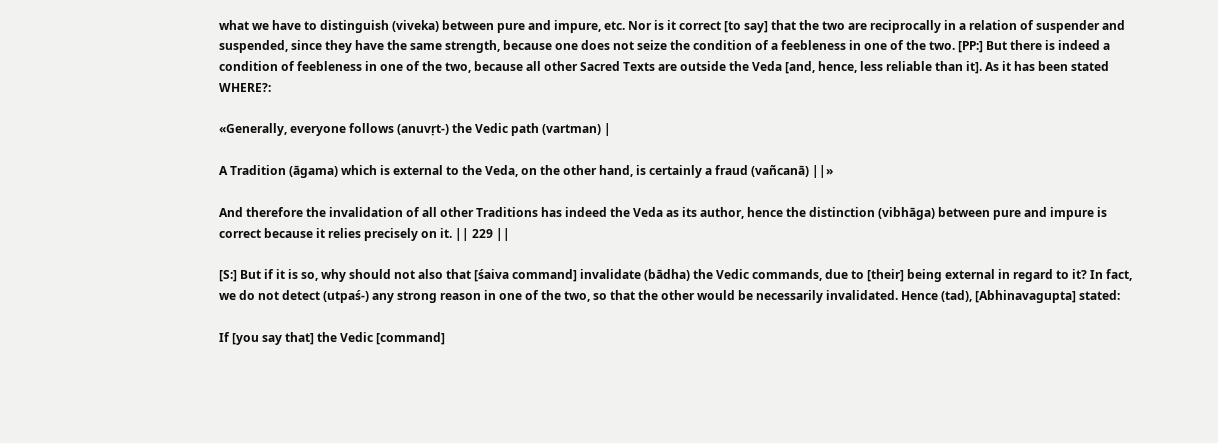what we have to distinguish (viveka) between pure and impure, etc. Nor is it correct [to say] that the two are reciprocally in a relation of suspender and suspended, since they have the same strength, because one does not seize the condition of a feebleness in one of the two. [PP:] But there is indeed a condition of feebleness in one of the two, because all other Sacred Texts are outside the Veda [and, hence, less reliable than it]. As it has been stated WHERE?:

«Generally, everyone follows (anuvṛt-) the Vedic path (vartman) |

A Tradition (āgama) which is external to the Veda, on the other hand, is certainly a fraud (vañcanā) ||»

And therefore the invalidation of all other Traditions has indeed the Veda as its author, hence the distinction (vibhāga) between pure and impure is correct because it relies precisely on it. || 229 ||

[S:] But if it is so, why should not also that [śaiva command] invalidate (bādha) the Vedic commands, due to [their] being external in regard to it? In fact, we do not detect (utpaś-) any strong reason in one of the two, so that the other would be necessarily invalidated. Hence (tad), [Abhinavagupta] stated:

If [you say that] the Vedic [command]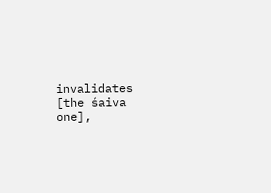invalidates [the śaiva one],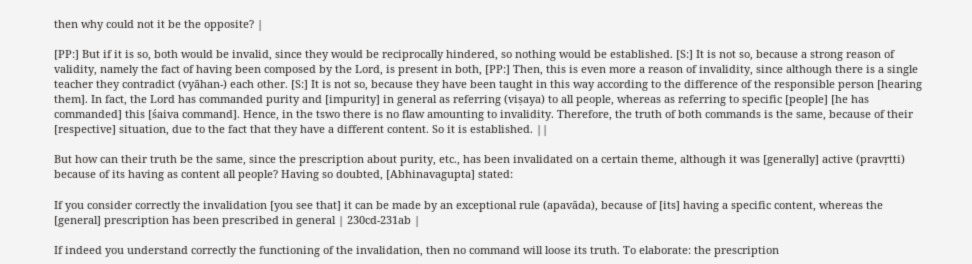then why could not it be the opposite? |

[PP:] But if it is so, both would be invalid, since they would be reciprocally hindered, so nothing would be established. [S:] It is not so, because a strong reason of validity, namely the fact of having been composed by the Lord, is present in both, [PP:] Then, this is even more a reason of invalidity, since although there is a single teacher they contradict (vyāhan-) each other. [S:] It is not so, because they have been taught in this way according to the difference of the responsible person [hearing them]. In fact, the Lord has commanded purity and [impurity] in general as referring (viṣaya) to all people, whereas as referring to specific [people] [he has commanded] this [śaiva command]. Hence, in the tswo there is no flaw amounting to invalidity. Therefore, the truth of both commands is the same, because of their [respective] situation, due to the fact that they have a different content. So it is established. ||

But how can their truth be the same, since the prescription about purity, etc., has been invalidated on a certain theme, although it was [generally] active (pravṛtti) because of its having as content all people? Having so doubted, [Abhinavagupta] stated:

If you consider correctly the invalidation [you see that] it can be made by an exceptional rule (apavāda), because of [its] having a specific content, whereas the [general] prescription has been prescribed in general | 230cd-231ab |

If indeed you understand correctly the functioning of the invalidation, then no command will loose its truth. To elaborate: the prescription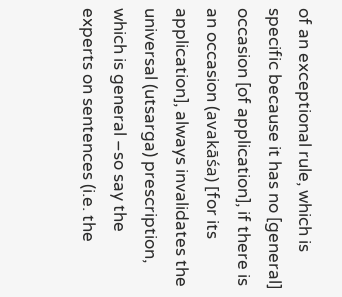of an exceptional rule, which is specific because it has no [general] occasion [of application], if there is an occasion (avakāśa) [for its application], always invalidates the universal (utsarga) prescription, which is general –so say the experts on sentences (i.e. the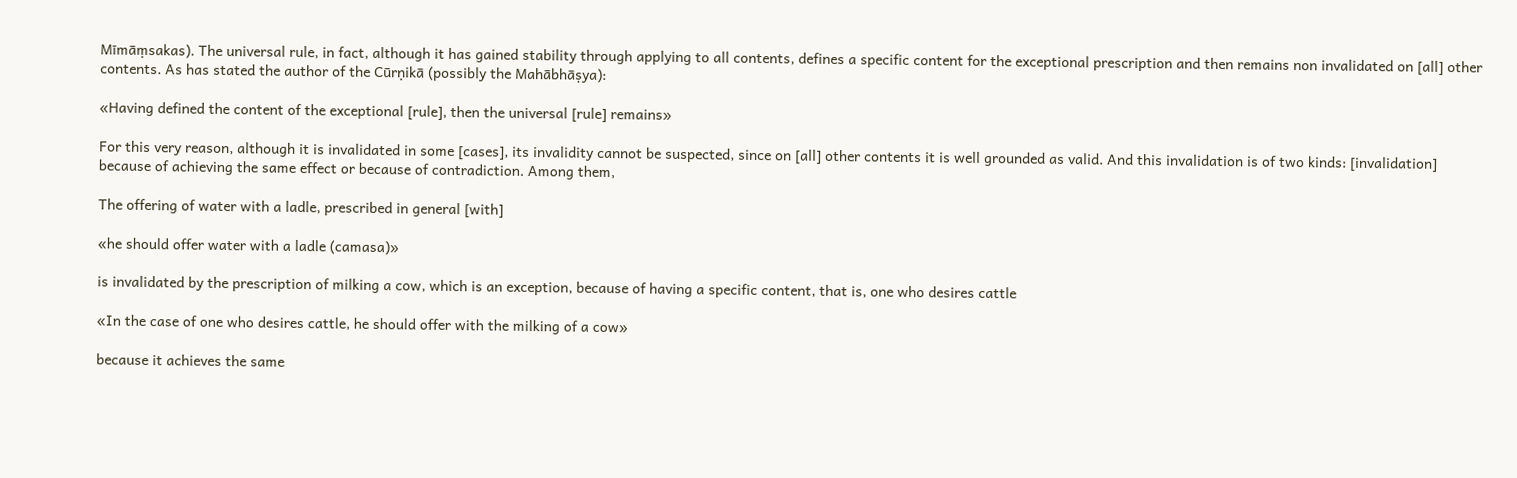Mīmāṃsakas). The universal rule, in fact, although it has gained stability through applying to all contents, defines a specific content for the exceptional prescription and then remains non invalidated on [all] other contents. As has stated the author of the Cūrṇikā (possibly the Mahābhāṣya):

«Having defined the content of the exceptional [rule], then the universal [rule] remains»

For this very reason, although it is invalidated in some [cases], its invalidity cannot be suspected, since on [all] other contents it is well grounded as valid. And this invalidation is of two kinds: [invalidation] because of achieving the same effect or because of contradiction. Among them,

The offering of water with a ladle, prescribed in general [with]

«he should offer water with a ladle (camasa)»

is invalidated by the prescription of milking a cow, which is an exception, because of having a specific content, that is, one who desires cattle

«In the case of one who desires cattle, he should offer with the milking of a cow»

because it achieves the same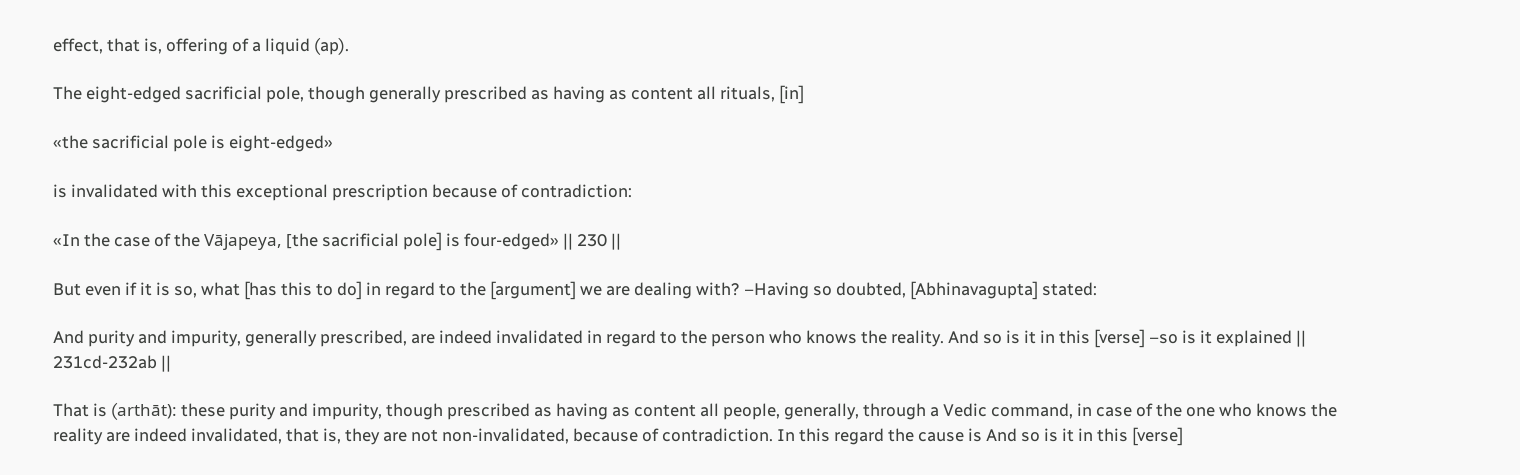effect, that is, offering of a liquid (ap).

The eight-edged sacrificial pole, though generally prescribed as having as content all rituals, [in]

«the sacrificial pole is eight-edged»

is invalidated with this exceptional prescription because of contradiction:

«In the case of the Vājapeya, [the sacrificial pole] is four-edged» || 230 ||

But even if it is so, what [has this to do] in regard to the [argument] we are dealing with? –Having so doubted, [Abhinavagupta] stated:

And purity and impurity, generally prescribed, are indeed invalidated in regard to the person who knows the reality. And so is it in this [verse] –so is it explained || 231cd-232ab ||

That is (arthāt): these purity and impurity, though prescribed as having as content all people, generally, through a Vedic command, in case of the one who knows the reality are indeed invalidated, that is, they are not non-invalidated, because of contradiction. In this regard the cause is And so is it in this [verse]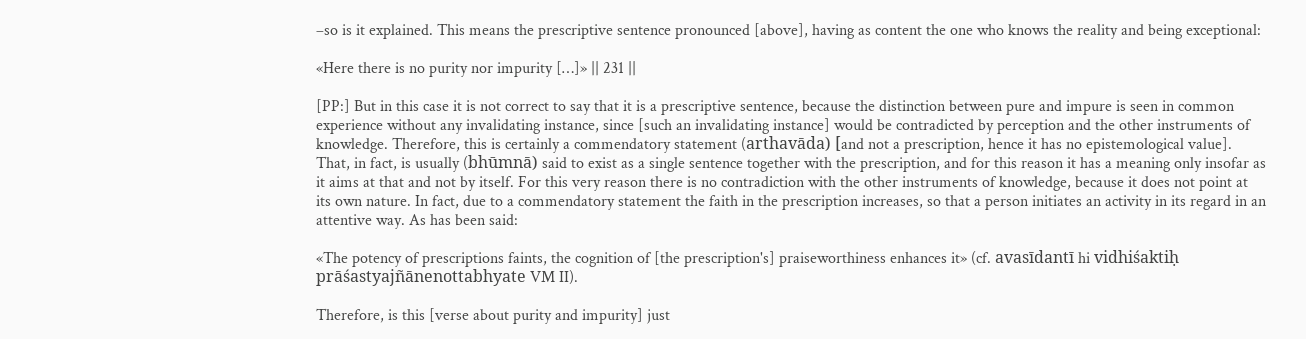–so is it explained. This means the prescriptive sentence pronounced [above], having as content the one who knows the reality and being exceptional:

«Here there is no purity nor impurity […]» || 231 ||

[PP:] But in this case it is not correct to say that it is a prescriptive sentence, because the distinction between pure and impure is seen in common experience without any invalidating instance, since [such an invalidating instance] would be contradicted by perception and the other instruments of knowledge. Therefore, this is certainly a commendatory statement (arthavāda) [and not a prescription, hence it has no epistemological value]. That, in fact, is usually (bhūmnā) said to exist as a single sentence together with the prescription, and for this reason it has a meaning only insofar as it aims at that and not by itself. For this very reason there is no contradiction with the other instruments of knowledge, because it does not point at its own nature. In fact, due to a commendatory statement the faith in the prescription increases, so that a person initiates an activity in its regard in an attentive way. As has been said:

«The potency of prescriptions faints, the cognition of [the prescription's] praiseworthiness enhances it» (cf. avasīdantī hi vidhiśaktiḥ prāśastyajñānenottabhyate VM II).

Therefore, is this [verse about purity and impurity] just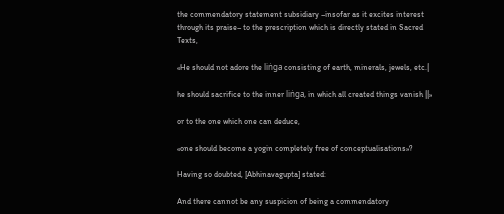the commendatory statement subsidiary –insofar as it excites interest through its praise– to the prescription which is directly stated in Sacred Texts,

«He should not adore the liṅga consisting of earth, minerals, jewels, etc.|

he should sacrifice to the inner liṅga, in which all created things vanish ||»

or to the one which one can deduce,

«one should become a yogin completely free of conceptualisations»?

Having so doubted, [Abhinavagupta] stated:

And there cannot be any suspicion of being a commendatory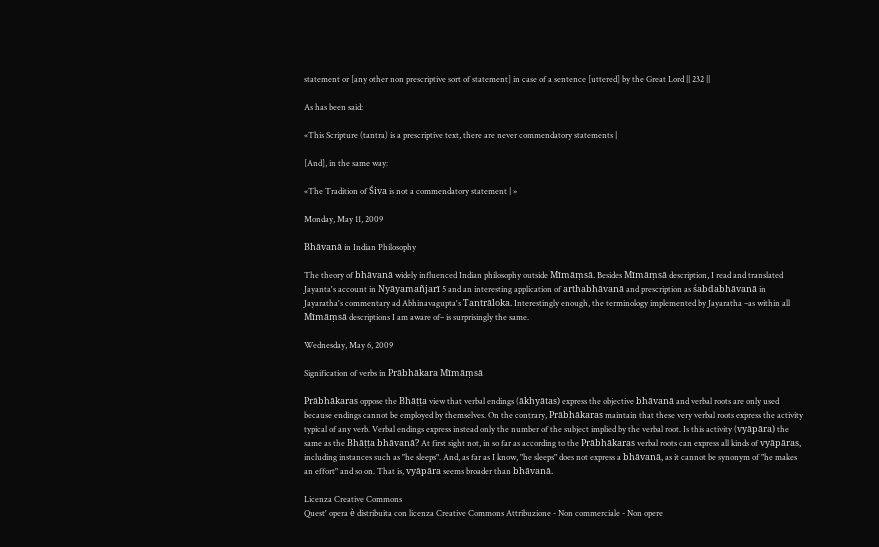statement or [any other non prescriptive sort of statement] in case of a sentence [uttered] by the Great Lord || 232 ||

As has been said:

«This Scripture (tantra) is a prescriptive text, there are never commendatory statements |

[And], in the same way:

«The Tradition of Śiva is not a commendatory statement | »

Monday, May 11, 2009

Bhāvanā in Indian Philosophy

The theory of bhāvanā widely influenced Indian philosophy outside Mīmāṃsā. Besides Mīmāṃsā description, I read and translated Jayanta's account in Nyāyamañjarī 5 and an interesting application of arthabhāvanā and prescription as śabdabhāvanā in Jayaratha's commentary ad Abhinavagupta's Tantrāloka. Interestingly enough, the terminology implemented by Jayaratha –as within all Mīmāṃsā descriptions I am aware of– is surprisingly the same.

Wednesday, May 6, 2009

Signification of verbs in Prābhākara Mīmāṃsā

Prābhākaras oppose the Bhāṭṭa view that verbal endings (ākhyātas) express the objective bhāvanā and verbal roots are only used because endings cannot be employed by themselves. On the contrary, Prābhākaras maintain that these very verbal roots express the activity typical of any verb. Verbal endings express instead only the number of the subject implied by the verbal root. Is this activity (vyāpāra) the same as the Bhāṭṭa bhāvanā? At first sight not, in so far as according to the Prābhākaras verbal roots can express all kinds of vyāpāras, including instances such as "he sleeps". And, as far as I know, "he sleeps" does not express a bhāvanā, as it cannot be synonym of "he makes an effort" and so on. That is, vyāpāra seems broader than bhāvanā.

Licenza Creative Commons
Quest' opera è distribuita con licenza Creative Commons Attribuzione - Non commerciale - Non opere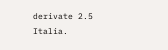derivate 2.5 Italia.